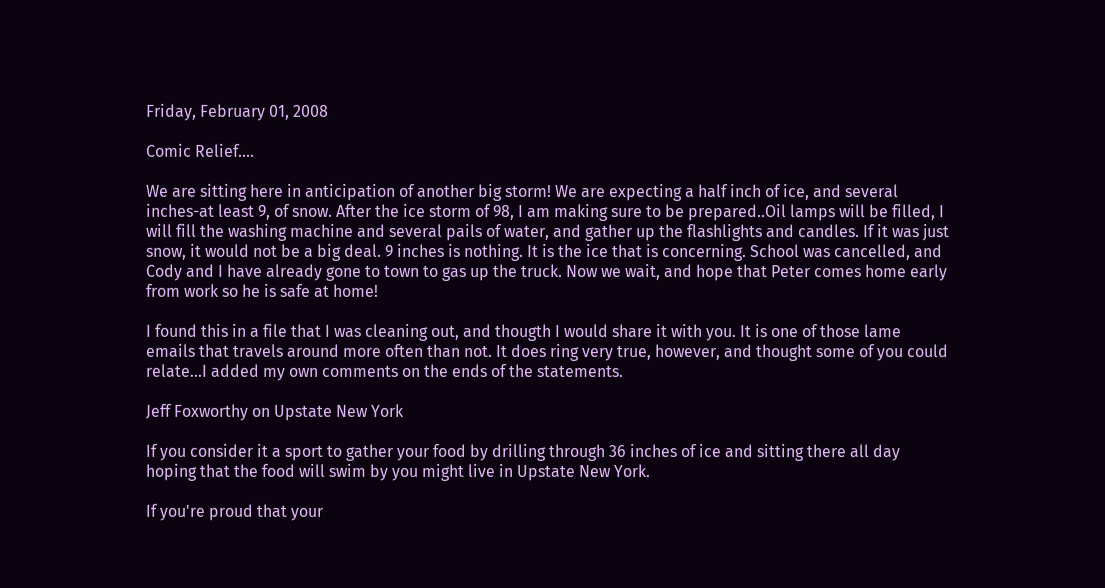Friday, February 01, 2008

Comic Relief....

We are sitting here in anticipation of another big storm! We are expecting a half inch of ice, and several inches-at least 9, of snow. After the ice storm of 98, I am making sure to be prepared..Oil lamps will be filled, I will fill the washing machine and several pails of water, and gather up the flashlights and candles. If it was just snow, it would not be a big deal. 9 inches is nothing. It is the ice that is concerning. School was cancelled, and Cody and I have already gone to town to gas up the truck. Now we wait, and hope that Peter comes home early from work so he is safe at home!

I found this in a file that I was cleaning out, and thougth I would share it with you. It is one of those lame emails that travels around more often than not. It does ring very true, however, and thought some of you could relate...I added my own comments on the ends of the statements.

Jeff Foxworthy on Upstate New York

If you consider it a sport to gather your food by drilling through 36 inches of ice and sitting there all day hoping that the food will swim by you might live in Upstate New York.

If you're proud that your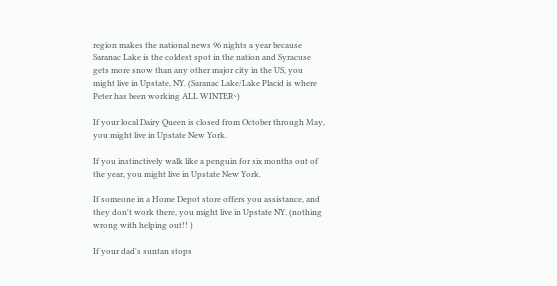region makes the national news 96 nights a year because Saranac Lake is the coldest spot in the nation and Syracuse gets more snow than any other major city in the US, you might live in Upstate, NY. (Saranac Lake/Lake Placid is where Peter has been working ALL WINTER~)

If your local Dairy Queen is closed from October through May, you might live in Upstate New York.

If you instinctively walk like a penguin for six months out of the year, you might live in Upstate New York.

If someone in a Home Depot store offers you assistance, and they don't work there, you might live in Upstate NY. (nothing wrong with helping out!! )

If your dad's suntan stops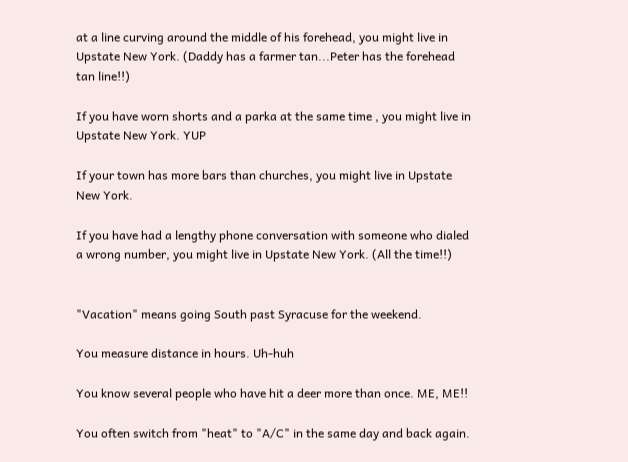at a line curving around the middle of his forehead, you might live in Upstate New York. (Daddy has a farmer tan...Peter has the forehead tan line!!)

If you have worn shorts and a parka at the same time , you might live in Upstate New York. YUP

If your town has more bars than churches, you might live in Upstate New York.

If you have had a lengthy phone conversation with someone who dialed a wrong number, you might live in Upstate New York. (All the time!!)


"Vacation" means going South past Syracuse for the weekend.

You measure distance in hours. Uh-huh

You know several people who have hit a deer more than once. ME, ME!!

You often switch from "heat" to "A/C" in the same day and back again.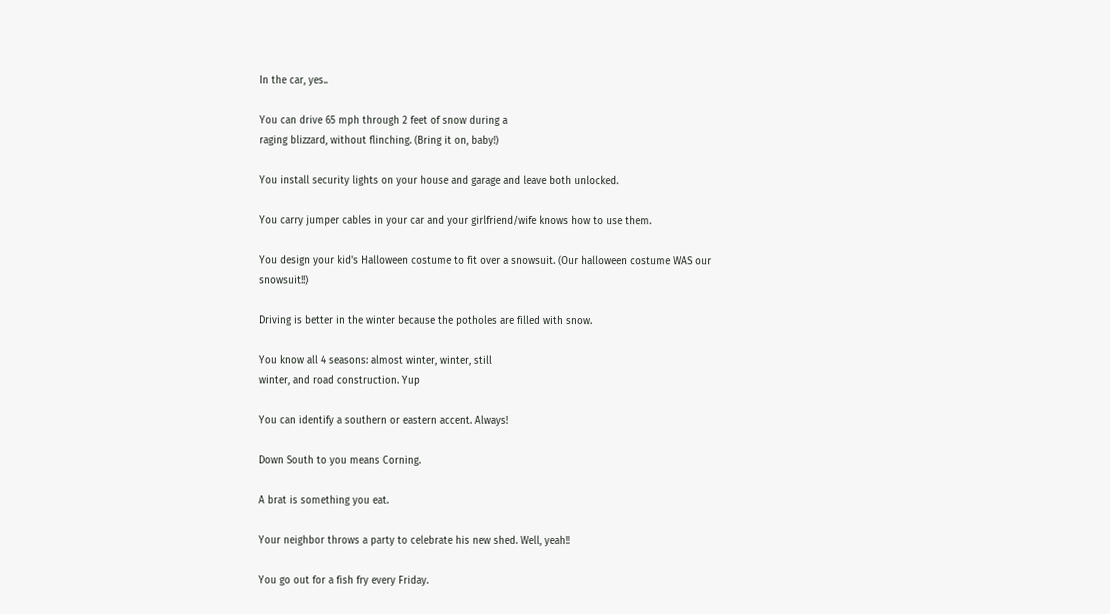In the car, yes..

You can drive 65 mph through 2 feet of snow during a
raging blizzard, without flinching. (Bring it on, baby!)

You install security lights on your house and garage and leave both unlocked.

You carry jumper cables in your car and your girlfriend/wife knows how to use them.

You design your kid's Halloween costume to fit over a snowsuit. (Our halloween costume WAS our snowsuit!!)

Driving is better in the winter because the potholes are filled with snow.

You know all 4 seasons: almost winter, winter, still
winter, and road construction. Yup

You can identify a southern or eastern accent. Always!

Down South to you means Corning.

A brat is something you eat.

Your neighbor throws a party to celebrate his new shed. Well, yeah!!

You go out for a fish fry every Friday.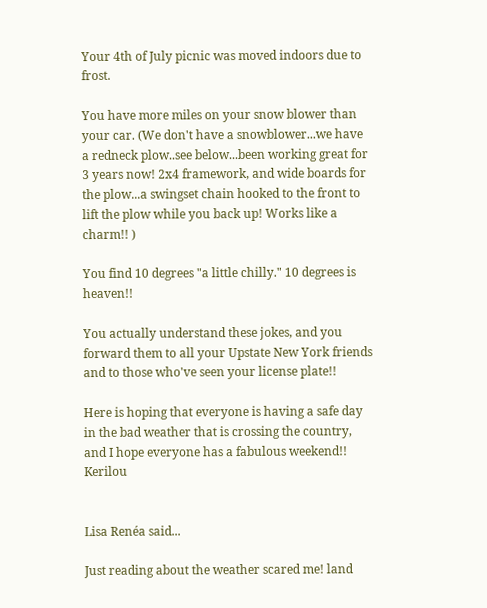Your 4th of July picnic was moved indoors due to frost.

You have more miles on your snow blower than your car. (We don't have a snowblower...we have a redneck plow..see below...been working great for 3 years now! 2x4 framework, and wide boards for the plow...a swingset chain hooked to the front to lift the plow while you back up! Works like a charm!! )

You find 10 degrees "a little chilly." 10 degrees is heaven!!

You actually understand these jokes, and you forward them to all your Upstate New York friends and to those who've seen your license plate!!

Here is hoping that everyone is having a safe day in the bad weather that is crossing the country, and I hope everyone has a fabulous weekend!! Kerilou


Lisa Renéa said...

Just reading about the weather scared me! land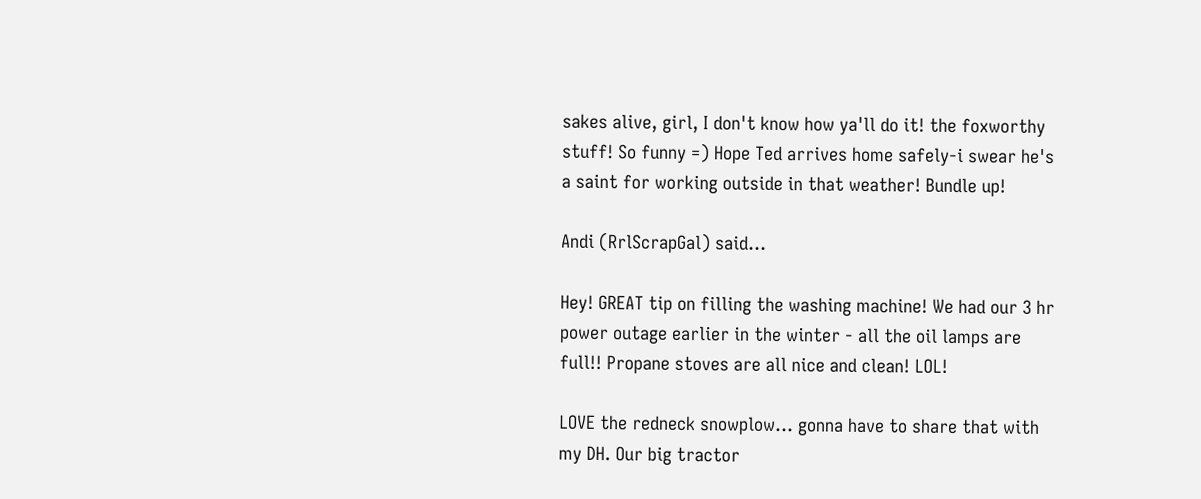sakes alive, girl, I don't know how ya'll do it! the foxworthy stuff! So funny =) Hope Ted arrives home safely-i swear he's a saint for working outside in that weather! Bundle up!

Andi (RrlScrapGal) said...

Hey! GREAT tip on filling the washing machine! We had our 3 hr power outage earlier in the winter - all the oil lamps are full!! Propane stoves are all nice and clean! LOL!

LOVE the redneck snowplow... gonna have to share that with my DH. Our big tractor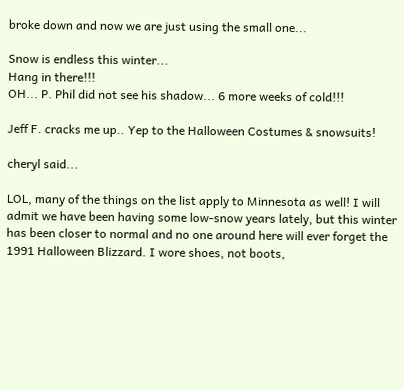broke down and now we are just using the small one...

Snow is endless this winter...
Hang in there!!!
OH... P. Phil did not see his shadow... 6 more weeks of cold!!!

Jeff F. cracks me up.. Yep to the Halloween Costumes & snowsuits!

cheryl said...

LOL, many of the things on the list apply to Minnesota as well! I will admit we have been having some low-snow years lately, but this winter has been closer to normal and no one around here will ever forget the 1991 Halloween Blizzard. I wore shoes, not boots,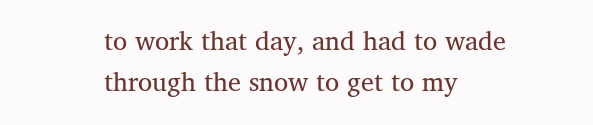to work that day, and had to wade through the snow to get to my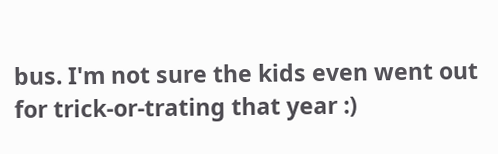bus. I'm not sure the kids even went out for trick-or-trating that year :)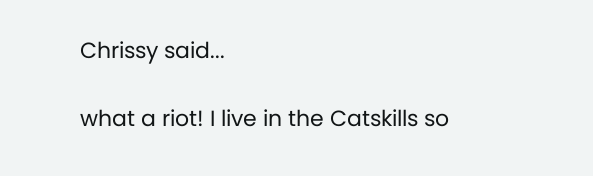Chrissy said...

what a riot! I live in the Catskills so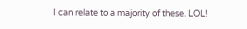I can relate to a majority of these. LOL!